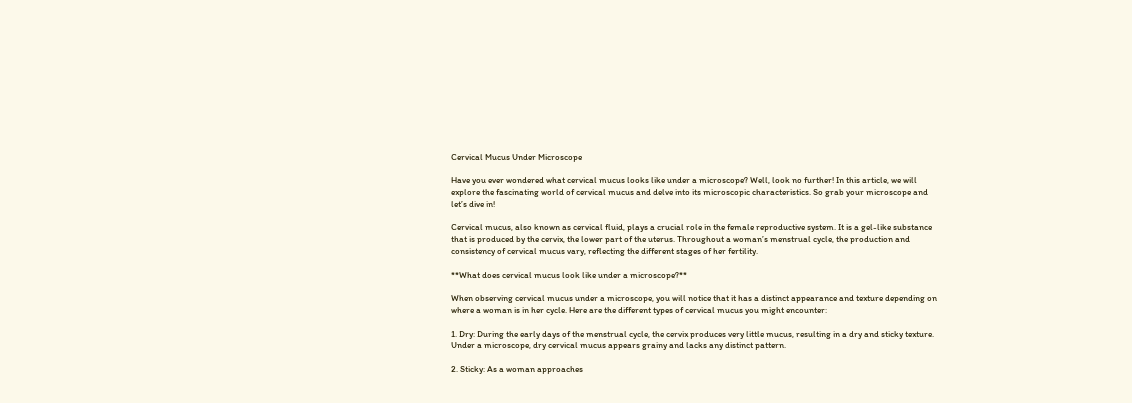Cervical Mucus Under Microscope

Have you ever wondered what cervical mucus looks like under a microscope? Well, look no further! In this article, we will explore the fascinating world of cervical mucus and delve into its microscopic characteristics. So grab your microscope and let’s dive in!

Cervical mucus, also known as cervical fluid, plays a crucial role in the female reproductive system. It is a gel-like substance that is produced by the cervix, the lower part of the uterus. Throughout a woman’s menstrual cycle, the production and consistency of cervical mucus vary, reflecting the different stages of her fertility.

**What does cervical mucus look like under a microscope?**

When observing cervical mucus under a microscope, you will notice that it has a distinct appearance and texture depending on where a woman is in her cycle. Here are the different types of cervical mucus you might encounter:

1. Dry: During the early days of the menstrual cycle, the cervix produces very little mucus, resulting in a dry and sticky texture. Under a microscope, dry cervical mucus appears grainy and lacks any distinct pattern.

2. Sticky: As a woman approaches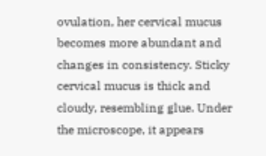ovulation, her cervical mucus becomes more abundant and changes in consistency. Sticky cervical mucus is thick and cloudy, resembling glue. Under the microscope, it appears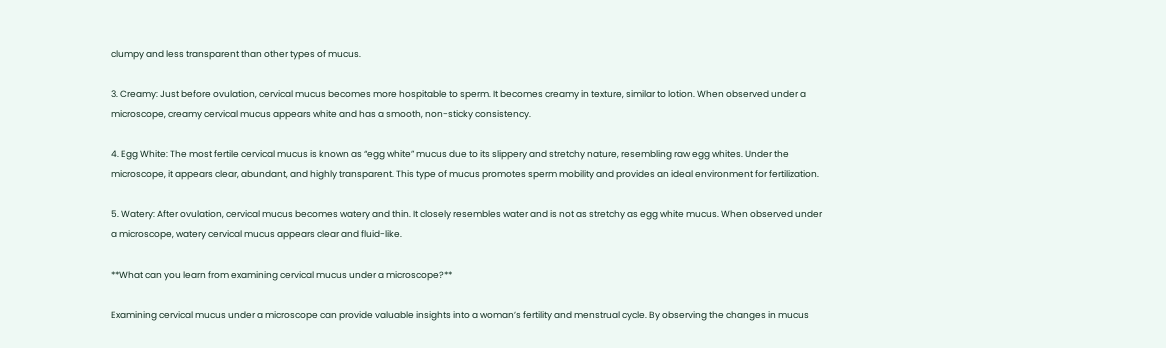clumpy and less transparent than other types of mucus.

3. Creamy: Just before ovulation, cervical mucus becomes more hospitable to sperm. It becomes creamy in texture, similar to lotion. When observed under a microscope, creamy cervical mucus appears white and has a smooth, non-sticky consistency.

4. Egg White: The most fertile cervical mucus is known as “egg white” mucus due to its slippery and stretchy nature, resembling raw egg whites. Under the microscope, it appears clear, abundant, and highly transparent. This type of mucus promotes sperm mobility and provides an ideal environment for fertilization.

5. Watery: After ovulation, cervical mucus becomes watery and thin. It closely resembles water and is not as stretchy as egg white mucus. When observed under a microscope, watery cervical mucus appears clear and fluid-like.

**What can you learn from examining cervical mucus under a microscope?**

Examining cervical mucus under a microscope can provide valuable insights into a woman’s fertility and menstrual cycle. By observing the changes in mucus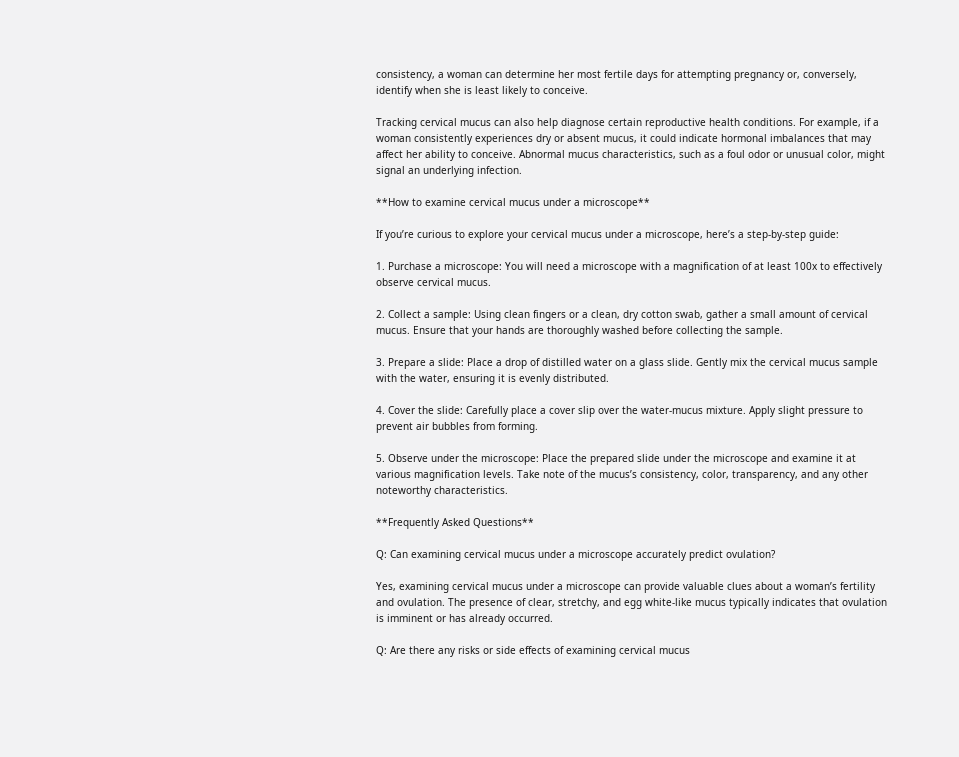consistency, a woman can determine her most fertile days for attempting pregnancy or, conversely, identify when she is least likely to conceive.

Tracking cervical mucus can also help diagnose certain reproductive health conditions. For example, if a woman consistently experiences dry or absent mucus, it could indicate hormonal imbalances that may affect her ability to conceive. Abnormal mucus characteristics, such as a foul odor or unusual color, might signal an underlying infection.

**How to examine cervical mucus under a microscope**

If you’re curious to explore your cervical mucus under a microscope, here’s a step-by-step guide:

1. Purchase a microscope: You will need a microscope with a magnification of at least 100x to effectively observe cervical mucus.

2. Collect a sample: Using clean fingers or a clean, dry cotton swab, gather a small amount of cervical mucus. Ensure that your hands are thoroughly washed before collecting the sample.

3. Prepare a slide: Place a drop of distilled water on a glass slide. Gently mix the cervical mucus sample with the water, ensuring it is evenly distributed.

4. Cover the slide: Carefully place a cover slip over the water-mucus mixture. Apply slight pressure to prevent air bubbles from forming.

5. Observe under the microscope: Place the prepared slide under the microscope and examine it at various magnification levels. Take note of the mucus’s consistency, color, transparency, and any other noteworthy characteristics.

**Frequently Asked Questions**

Q: Can examining cervical mucus under a microscope accurately predict ovulation?

Yes, examining cervical mucus under a microscope can provide valuable clues about a woman’s fertility and ovulation. The presence of clear, stretchy, and egg white-like mucus typically indicates that ovulation is imminent or has already occurred.

Q: Are there any risks or side effects of examining cervical mucus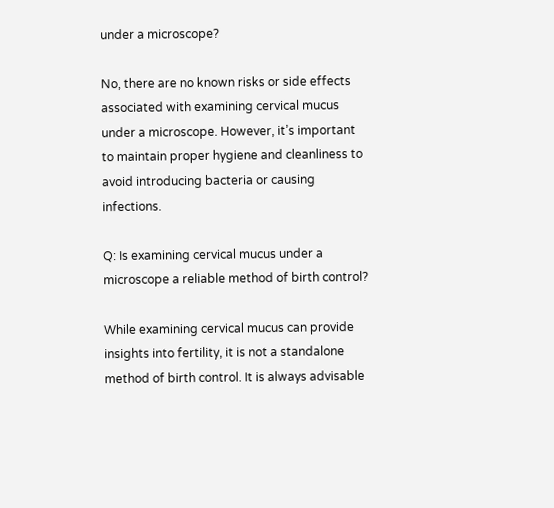under a microscope?

No, there are no known risks or side effects associated with examining cervical mucus under a microscope. However, it’s important to maintain proper hygiene and cleanliness to avoid introducing bacteria or causing infections.

Q: Is examining cervical mucus under a microscope a reliable method of birth control?

While examining cervical mucus can provide insights into fertility, it is not a standalone method of birth control. It is always advisable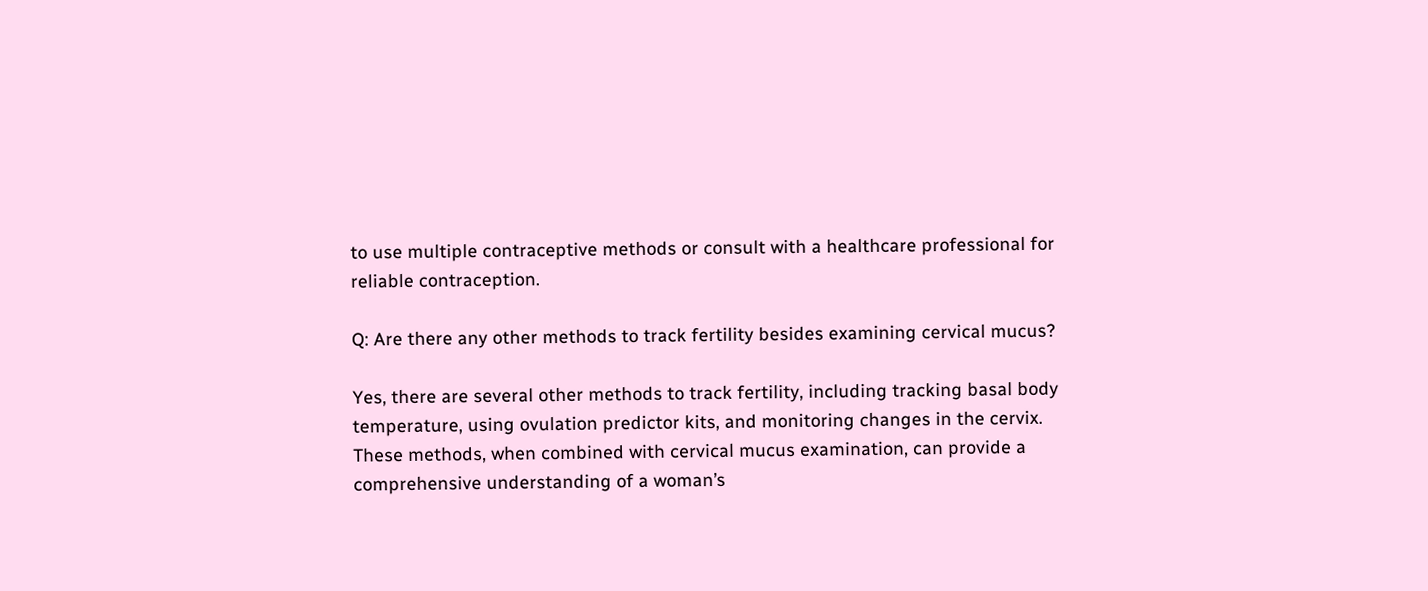to use multiple contraceptive methods or consult with a healthcare professional for reliable contraception.

Q: Are there any other methods to track fertility besides examining cervical mucus?

Yes, there are several other methods to track fertility, including tracking basal body temperature, using ovulation predictor kits, and monitoring changes in the cervix. These methods, when combined with cervical mucus examination, can provide a comprehensive understanding of a woman’s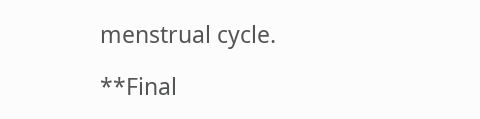menstrual cycle.

**Final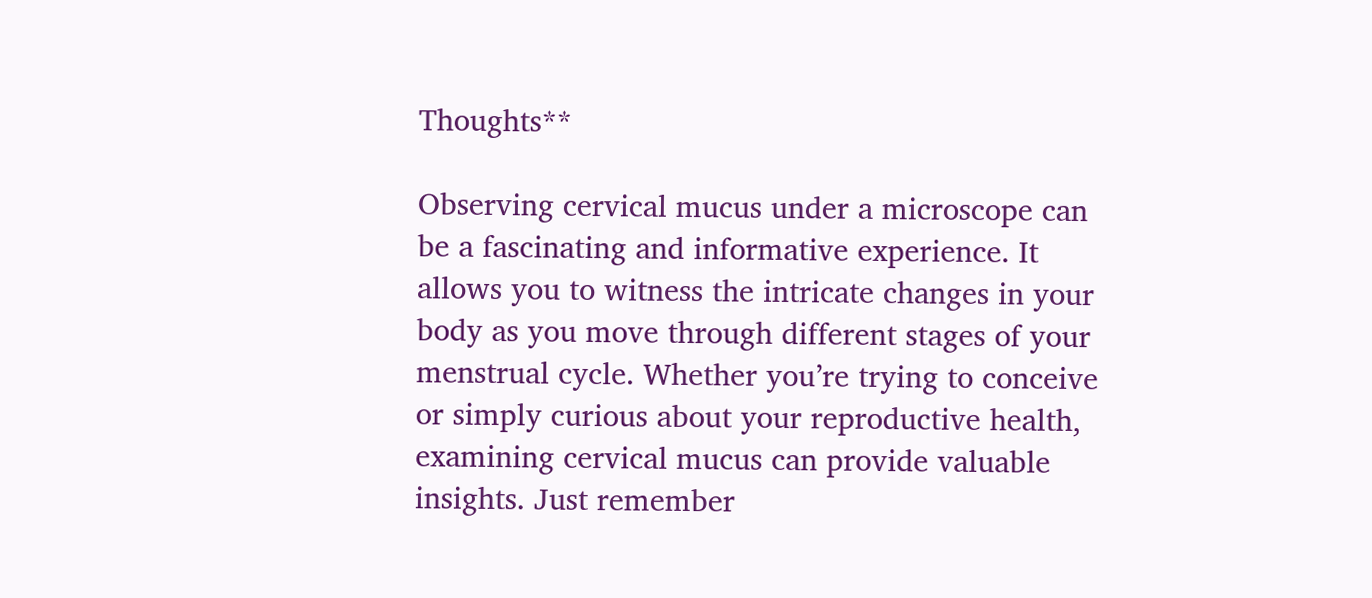Thoughts**

Observing cervical mucus under a microscope can be a fascinating and informative experience. It allows you to witness the intricate changes in your body as you move through different stages of your menstrual cycle. Whether you’re trying to conceive or simply curious about your reproductive health, examining cervical mucus can provide valuable insights. Just remember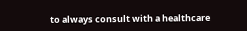to always consult with a healthcare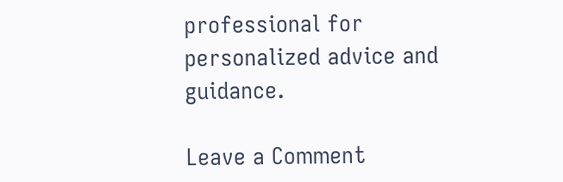professional for personalized advice and guidance.

Leave a Comment